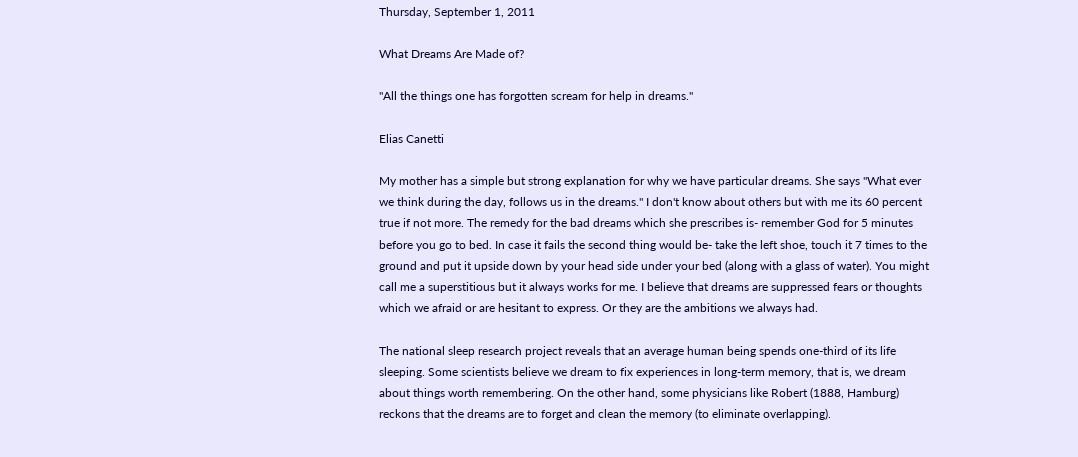Thursday, September 1, 2011

What Dreams Are Made of?

"All the things one has forgotten scream for help in dreams."

Elias Canetti

My mother has a simple but strong explanation for why we have particular dreams. She says "What ever we think during the day, follows us in the dreams." I don't know about others but with me its 60 percent true if not more. The remedy for the bad dreams which she prescribes is- remember God for 5 minutes before you go to bed. In case it fails the second thing would be- take the left shoe, touch it 7 times to the ground and put it upside down by your head side under your bed (along with a glass of water). You might call me a superstitious but it always works for me. I believe that dreams are suppressed fears or thoughts which we afraid or are hesitant to express. Or they are the ambitions we always had.

The national sleep research project reveals that an average human being spends one-third of its life sleeping. Some scientists believe we dream to fix experiences in long-term memory, that is, we dream about things worth remembering. On the other hand, some physicians like Robert (1888, Hamburg) reckons that the dreams are to forget and clean the memory (to eliminate overlapping).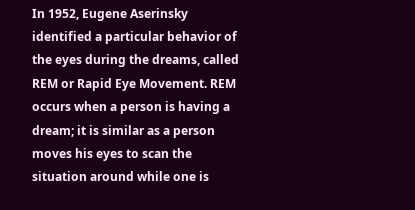In 1952, Eugene Aserinsky identified a particular behavior of the eyes during the dreams, called REM or Rapid Eye Movement. REM occurs when a person is having a dream; it is similar as a person moves his eyes to scan the situation around while one is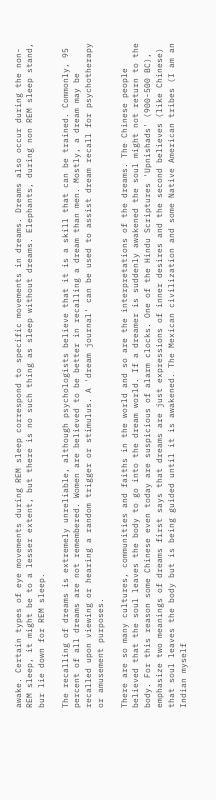awake. Certain types of eye movements during REM sleep correspond to specific movements in dreams. Dreams also occur during the non-REM sleep, it might be to a lesser extent, but there is no such thing as sleep without dreams. Elephants, during non REM sleep stand, bur lie down for REM sleep.

The recalling of dreams is extremely unreliable, although psychologists believe that it is a skill that can be trained. Commonly, 95 percent of all dreams are not remembered. Women are believed to be better in recalling a dream than men. Mostly, a dream may be recalled upon viewing or hearing a random trigger or stimulus. A 'dream journal' can be used to assist dream recall for psychotherapy or amusement purposes.

There are so many cultures, communities and faiths in the world and so are the interpretations of the dreams. The Chinese people believed that the soul leaves the body to go into the dream world. If a dreamer is suddenly awakened the soul might not return to the body. For this reason some Chinese even today are suspicious of alarm clocks. One of the Hindu Scriptures 'Upnishads' (900-500 BC), emphasize two meanings of dreams first says that dreams are just expressions of inner desires and the second believes (like Chinese) that soul leaves the body but is being guided until it is awakened. The Mexican civilization and some Native American tribes (I am an Indian myself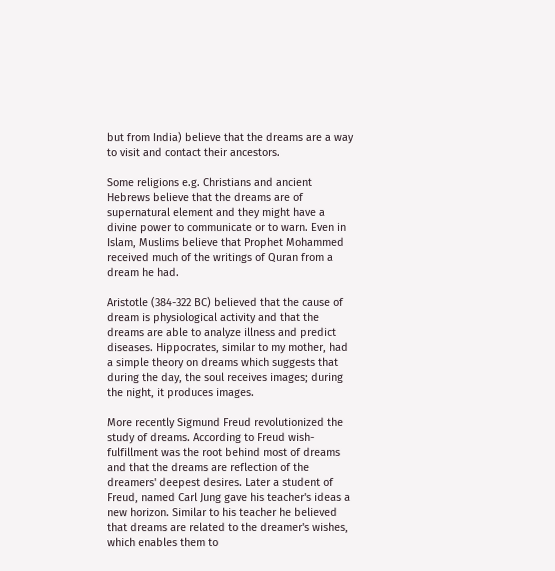but from India) believe that the dreams are a way to visit and contact their ancestors.

Some religions e.g. Christians and ancient Hebrews believe that the dreams are of supernatural element and they might have a divine power to communicate or to warn. Even in Islam, Muslims believe that Prophet Mohammed received much of the writings of Quran from a dream he had.

Aristotle (384-322 BC) believed that the cause of dream is physiological activity and that the dreams are able to analyze illness and predict diseases. Hippocrates, similar to my mother, had a simple theory on dreams which suggests that during the day, the soul receives images; during the night, it produces images.

More recently Sigmund Freud revolutionized the study of dreams. According to Freud wish-fulfillment was the root behind most of dreams and that the dreams are reflection of the dreamers' deepest desires. Later a student of Freud, named Carl Jung gave his teacher's ideas a new horizon. Similar to his teacher he believed that dreams are related to the dreamer's wishes, which enables them to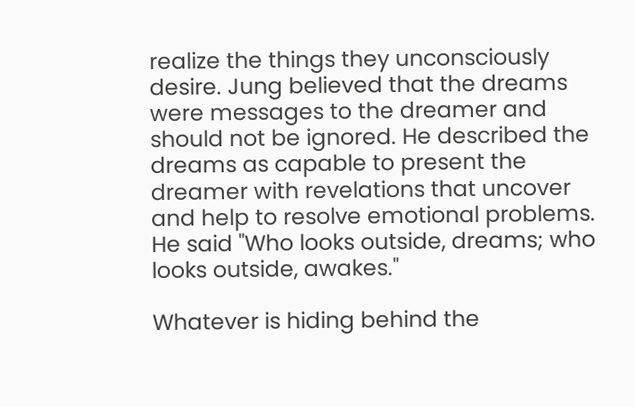realize the things they unconsciously desire. Jung believed that the dreams were messages to the dreamer and should not be ignored. He described the dreams as capable to present the dreamer with revelations that uncover and help to resolve emotional problems. He said "Who looks outside, dreams; who looks outside, awakes."

Whatever is hiding behind the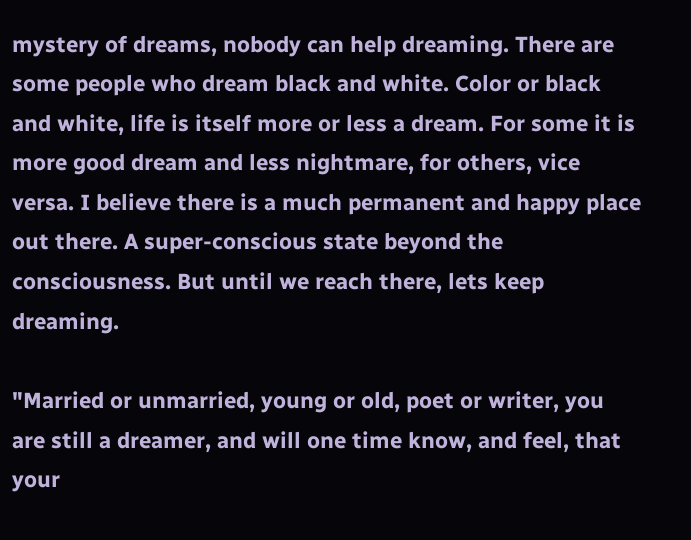mystery of dreams, nobody can help dreaming. There are some people who dream black and white. Color or black and white, life is itself more or less a dream. For some it is more good dream and less nightmare, for others, vice versa. I believe there is a much permanent and happy place out there. A super-conscious state beyond the consciousness. But until we reach there, lets keep dreaming.

"Married or unmarried, young or old, poet or writer, you are still a dreamer, and will one time know, and feel, that your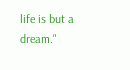life is but a dream."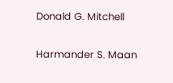Donald G. Mitchell

Harmander S. Maan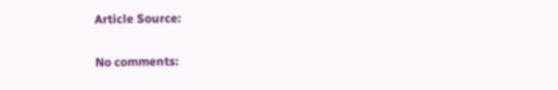Article Source:

No comments: